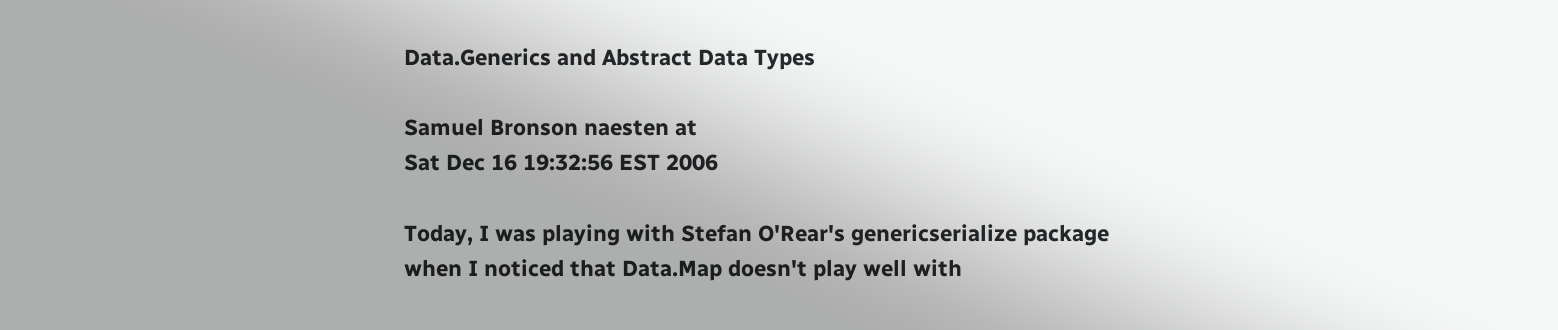Data.Generics and Abstract Data Types

Samuel Bronson naesten at
Sat Dec 16 19:32:56 EST 2006

Today, I was playing with Stefan O'Rear's genericserialize package
when I noticed that Data.Map doesn't play well with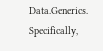Data.Generics.
Specifically,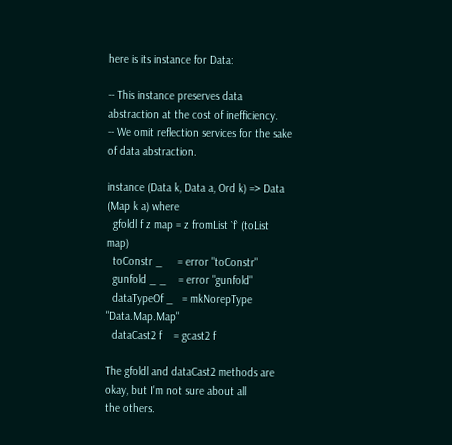here is its instance for Data:

-- This instance preserves data abstraction at the cost of inefficiency.
-- We omit reflection services for the sake of data abstraction.

instance (Data k, Data a, Ord k) => Data (Map k a) where
  gfoldl f z map = z fromList `f` (toList map)
  toConstr _     = error "toConstr"
  gunfold _ _    = error "gunfold"
  dataTypeOf _   = mkNorepType "Data.Map.Map"
  dataCast2 f    = gcast2 f

The gfoldl and dataCast2 methods are okay, but I'm not sure about all
the others.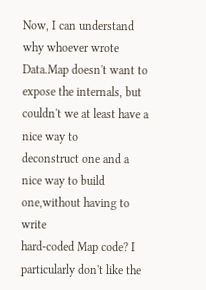Now, I can understand why whoever wrote Data.Map doesn't want to
expose the internals, but couldn't we at least have a nice way to
deconstruct one and a nice way to build one,without having to write
hard-coded Map code? I particularly don't like the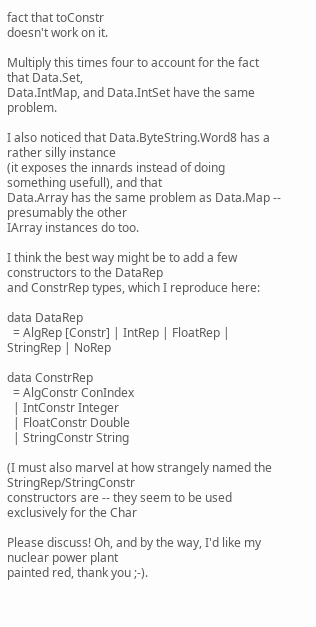fact that toConstr
doesn't work on it.

Multiply this times four to account for the fact that Data.Set,
Data.IntMap, and Data.IntSet have the same problem.

I also noticed that Data.ByteString.Word8 has a rather silly instance
(it exposes the innards instead of doing something usefull), and that
Data.Array has the same problem as Data.Map -- presumably the other
IArray instances do too.

I think the best way might be to add a few constructors to the DataRep
and ConstrRep types, which I reproduce here:

data DataRep
  = AlgRep [Constr] | IntRep | FloatRep | StringRep | NoRep

data ConstrRep
  = AlgConstr ConIndex
  | IntConstr Integer
  | FloatConstr Double
  | StringConstr String

(I must also marvel at how strangely named the StringRep/StringConstr
constructors are -- they seem to be used exclusively for the Char

Please discuss! Oh, and by the way, I'd like my nuclear power plant
painted red, thank you ;-).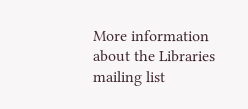More information about the Libraries mailing list